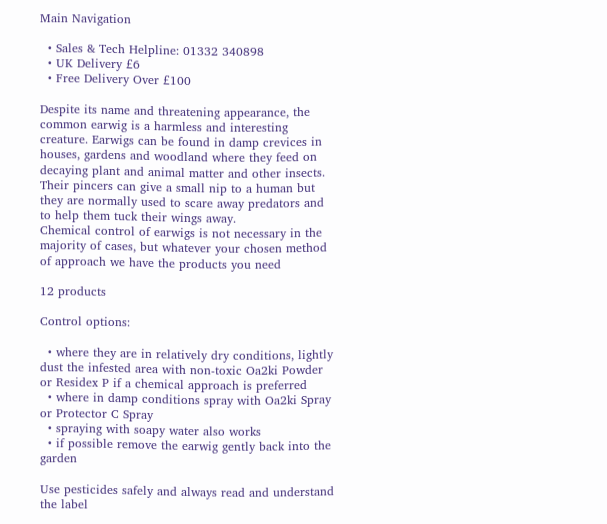Main Navigation

  • Sales & Tech Helpline: 01332 340898
  • UK Delivery £6
  • Free Delivery Over £100

Despite its name and threatening appearance, the common earwig is a harmless and interesting creature. Earwigs can be found in damp crevices in houses, gardens and woodland where they feed on decaying plant and animal matter and other insects. Their pincers can give a small nip to a human but they are normally used to scare away predators and to help them tuck their wings away.
Chemical control of earwigs is not necessary in the majority of cases, but whatever your chosen method of approach we have the products you need

12 products

Control options:

  • where they are in relatively dry conditions, lightly dust the infested area with non-toxic Oa2ki Powder or Residex P if a chemical approach is preferred
  • where in damp conditions spray with Oa2ki Spray or Protector C Spray
  • spraying with soapy water also works
  • if possible remove the earwig gently back into the garden

Use pesticides safely and always read and understand the label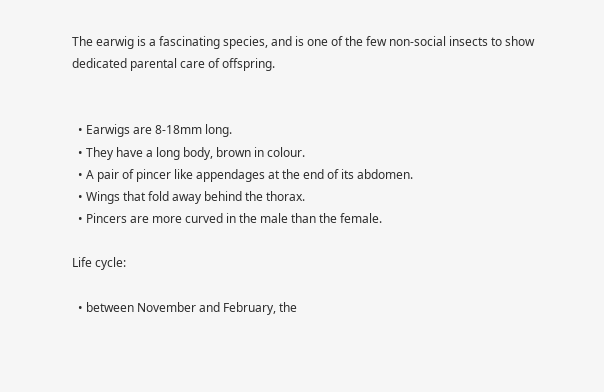The earwig is a fascinating species, and is one of the few non-social insects to show dedicated parental care of offspring.


  • Earwigs are 8-18mm long.
  • They have a long body, brown in colour.
  • A pair of pincer like appendages at the end of its abdomen.
  • Wings that fold away behind the thorax.
  • Pincers are more curved in the male than the female.

Life cycle:

  • between November and February, the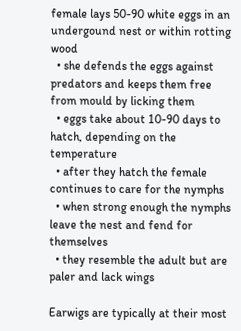female lays 50-90 white eggs in an undergound nest or within rotting wood
  • she defends the eggs against predators and keeps them free from mould by licking them
  • eggs take about 10-90 days to hatch, depending on the temperature
  • after they hatch the female continues to care for the nymphs
  • when strong enough the nymphs leave the nest and fend for themselves
  • they resemble the adult but are paler and lack wings

Earwigs are typically at their most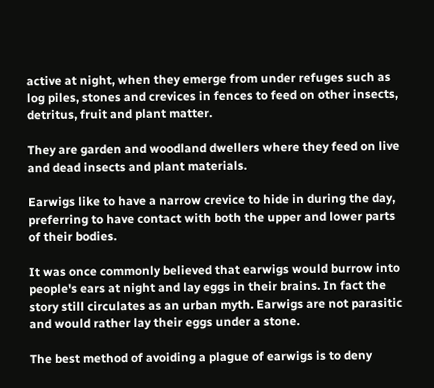active at night, when they emerge from under refuges such as log piles, stones and crevices in fences to feed on other insects, detritus, fruit and plant matter.

They are garden and woodland dwellers where they feed on live and dead insects and plant materials.

Earwigs like to have a narrow crevice to hide in during the day, preferring to have contact with both the upper and lower parts of their bodies.

It was once commonly believed that earwigs would burrow into people's ears at night and lay eggs in their brains. In fact the story still circulates as an urban myth. Earwigs are not parasitic and would rather lay their eggs under a stone.

The best method of avoiding a plague of earwigs is to deny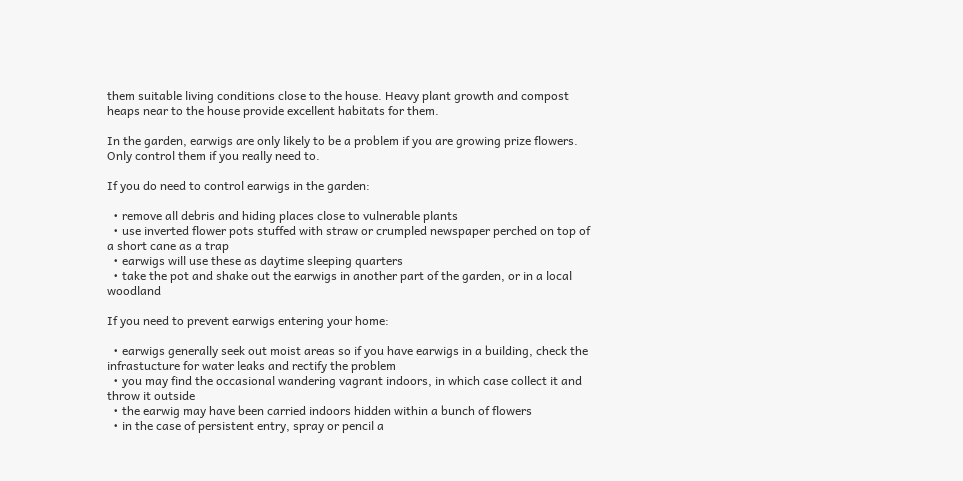them suitable living conditions close to the house. Heavy plant growth and compost heaps near to the house provide excellent habitats for them.

In the garden, earwigs are only likely to be a problem if you are growing prize flowers. Only control them if you really need to.

If you do need to control earwigs in the garden:

  • remove all debris and hiding places close to vulnerable plants
  • use inverted flower pots stuffed with straw or crumpled newspaper perched on top of a short cane as a trap
  • earwigs will use these as daytime sleeping quarters
  • take the pot and shake out the earwigs in another part of the garden, or in a local woodland

If you need to prevent earwigs entering your home:

  • earwigs generally seek out moist areas so if you have earwigs in a building, check the infrastucture for water leaks and rectify the problem
  • you may find the occasional wandering vagrant indoors, in which case collect it and throw it outside
  • the earwig may have been carried indoors hidden within a bunch of flowers
  • in the case of persistent entry, spray or pencil a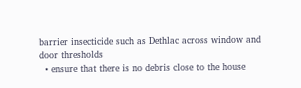barrier insecticide such as Dethlac across window and door thresholds
  • ensure that there is no debris close to the house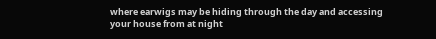where earwigs may be hiding through the day and accessing your house from at night